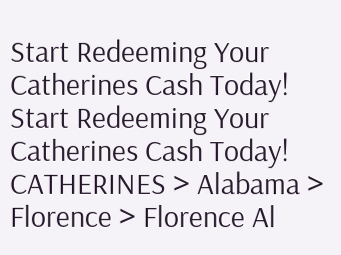Start Redeeming Your Catherines Cash Today! Start Redeeming Your Catherines Cash Today!
CATHERINES > Alabama > Florence > Florence Al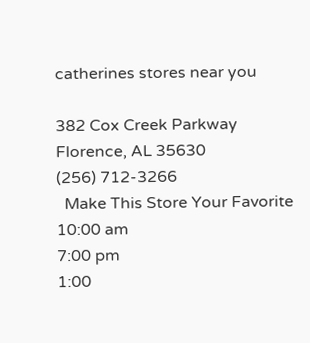catherines stores near you

382 Cox Creek Parkway
Florence, AL 35630
(256) 712-3266
  Make This Store Your Favorite
10:00 am
7:00 pm
1:00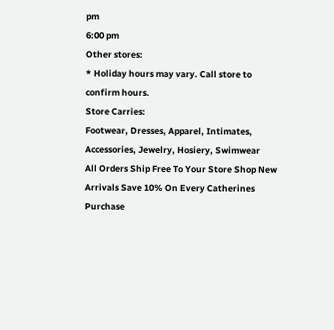pm
6:00 pm
Other stores:
* Holiday hours may vary. Call store to confirm hours.
Store Carries:
Footwear, Dresses, Apparel, Intimates, Accessories, Jewelry, Hosiery, Swimwear
All Orders Ship Free To Your Store Shop New Arrivals Save 10% On Every Catherines Purchase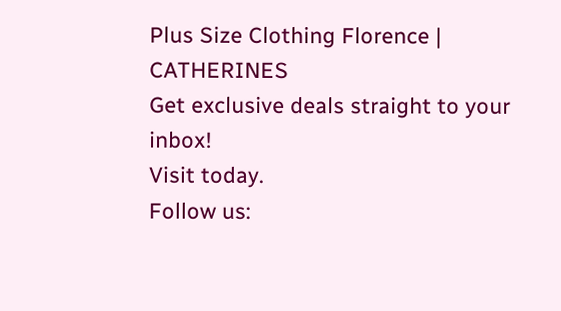Plus Size Clothing Florence | CATHERINES
Get exclusive deals straight to your inbox!
Visit today.
Follow us: